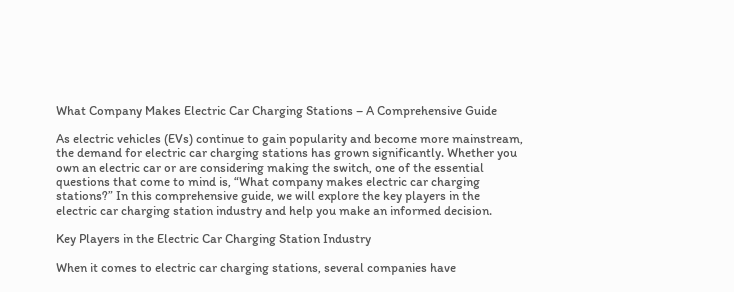What Company Makes Electric Car Charging Stations – A Comprehensive Guide

As electric vehicles (EVs) continue to gain popularity and become more mainstream, the demand for electric car charging stations has grown significantly. Whether you own an electric car or are considering making the switch, one of the essential questions that come to mind is, “What company makes electric car charging stations?” In this comprehensive guide, we will explore the key players in the electric car charging station industry and help you make an informed decision.

Key Players in the Electric Car Charging Station Industry

When it comes to electric car charging stations, several companies have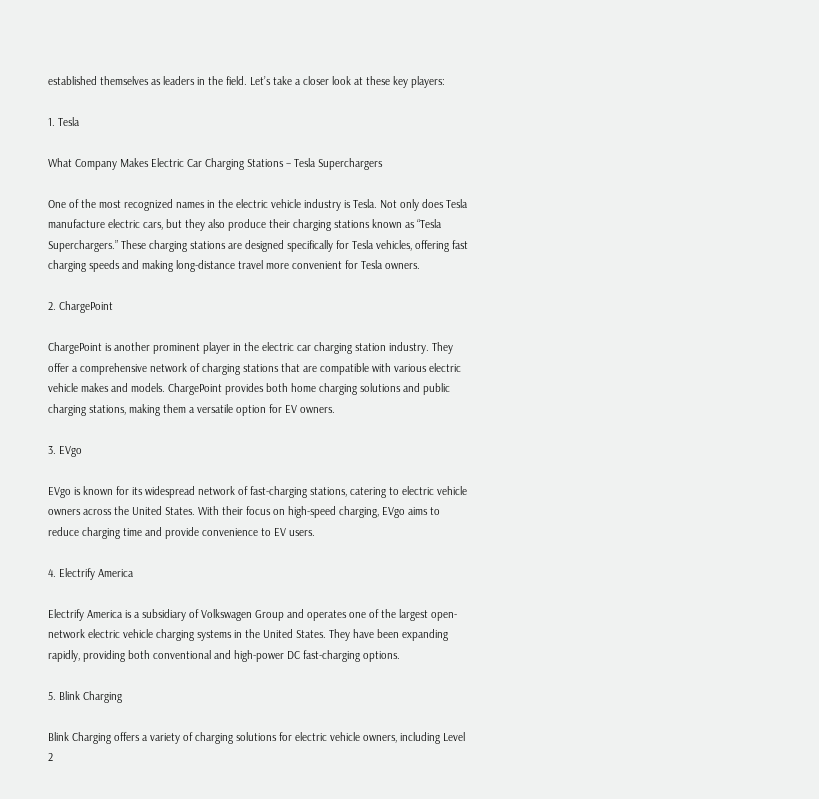established themselves as leaders in the field. Let’s take a closer look at these key players:

1. Tesla

What Company Makes Electric Car Charging Stations – Tesla Superchargers

One of the most recognized names in the electric vehicle industry is Tesla. Not only does Tesla manufacture electric cars, but they also produce their charging stations known as “Tesla Superchargers.” These charging stations are designed specifically for Tesla vehicles, offering fast charging speeds and making long-distance travel more convenient for Tesla owners.

2. ChargePoint

ChargePoint is another prominent player in the electric car charging station industry. They offer a comprehensive network of charging stations that are compatible with various electric vehicle makes and models. ChargePoint provides both home charging solutions and public charging stations, making them a versatile option for EV owners.

3. EVgo

EVgo is known for its widespread network of fast-charging stations, catering to electric vehicle owners across the United States. With their focus on high-speed charging, EVgo aims to reduce charging time and provide convenience to EV users.

4. Electrify America

Electrify America is a subsidiary of Volkswagen Group and operates one of the largest open-network electric vehicle charging systems in the United States. They have been expanding rapidly, providing both conventional and high-power DC fast-charging options.

5. Blink Charging

Blink Charging offers a variety of charging solutions for electric vehicle owners, including Level 2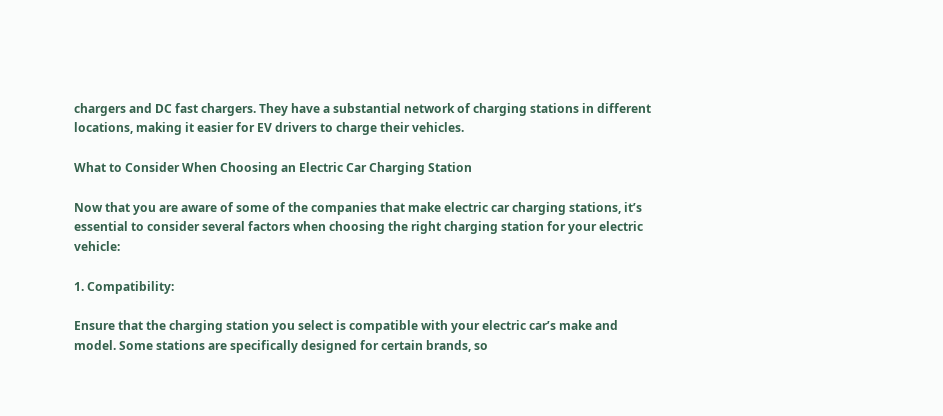chargers and DC fast chargers. They have a substantial network of charging stations in different locations, making it easier for EV drivers to charge their vehicles.

What to Consider When Choosing an Electric Car Charging Station

Now that you are aware of some of the companies that make electric car charging stations, it’s essential to consider several factors when choosing the right charging station for your electric vehicle:

1. Compatibility:

Ensure that the charging station you select is compatible with your electric car’s make and model. Some stations are specifically designed for certain brands, so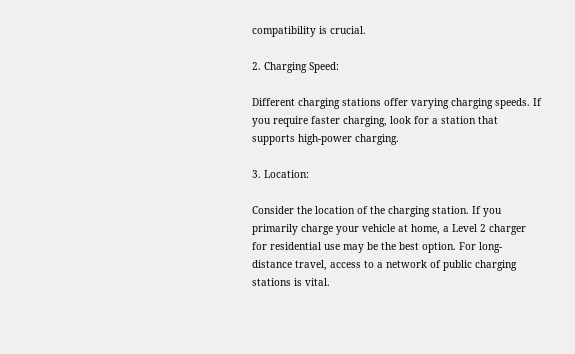compatibility is crucial.

2. Charging Speed:

Different charging stations offer varying charging speeds. If you require faster charging, look for a station that supports high-power charging.

3. Location:

Consider the location of the charging station. If you primarily charge your vehicle at home, a Level 2 charger for residential use may be the best option. For long-distance travel, access to a network of public charging stations is vital.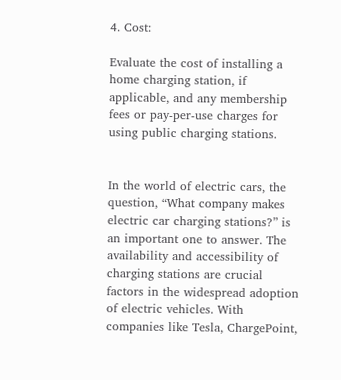4. Cost:

Evaluate the cost of installing a home charging station, if applicable, and any membership fees or pay-per-use charges for using public charging stations.


In the world of electric cars, the question, “What company makes electric car charging stations?” is an important one to answer. The availability and accessibility of charging stations are crucial factors in the widespread adoption of electric vehicles. With companies like Tesla, ChargePoint,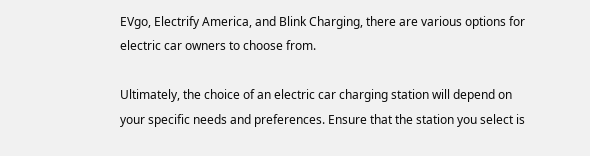EVgo, Electrify America, and Blink Charging, there are various options for electric car owners to choose from.

Ultimately, the choice of an electric car charging station will depend on your specific needs and preferences. Ensure that the station you select is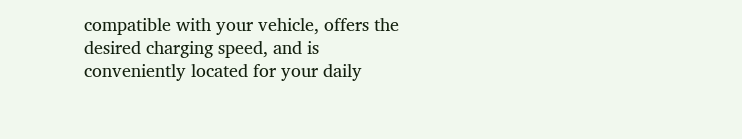compatible with your vehicle, offers the desired charging speed, and is conveniently located for your daily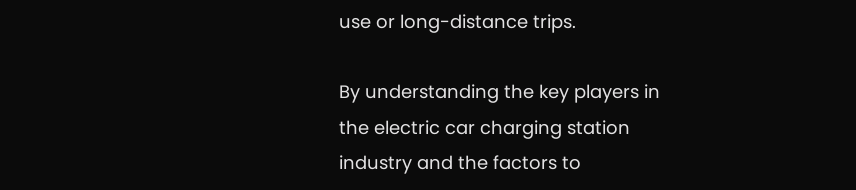use or long-distance trips.

By understanding the key players in the electric car charging station industry and the factors to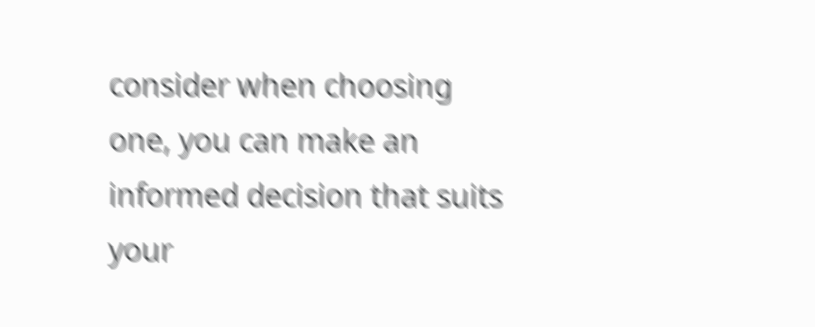consider when choosing one, you can make an informed decision that suits your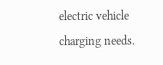electric vehicle charging needs.